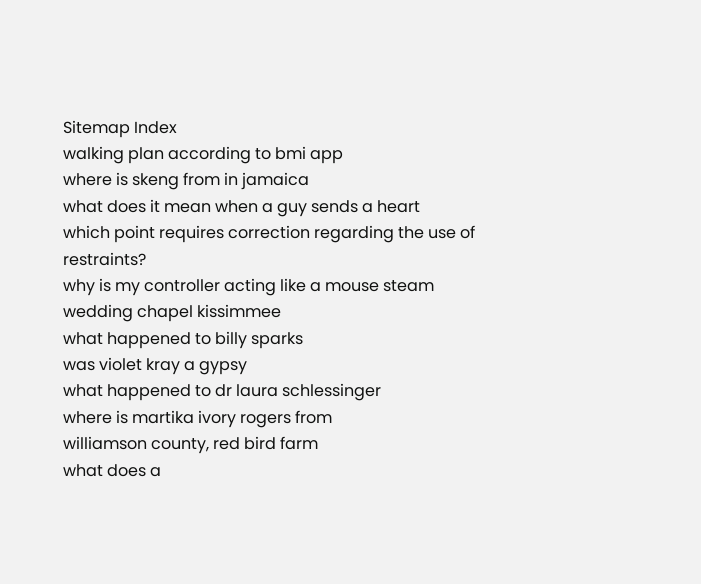Sitemap Index
walking plan according to bmi app
where is skeng from in jamaica
what does it mean when a guy sends a heart
which point requires correction regarding the use of restraints?
why is my controller acting like a mouse steam
wedding chapel kissimmee
what happened to billy sparks
was violet kray a gypsy
what happened to dr laura schlessinger
where is martika ivory rogers from
williamson county, red bird farm
what does a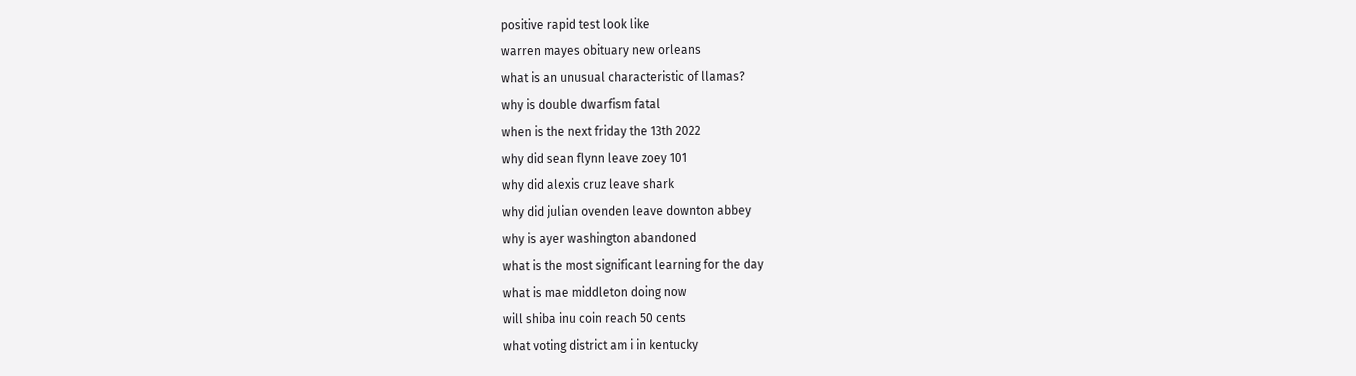positive rapid test look like
warren mayes obituary new orleans
what is an unusual characteristic of llamas?
why is double dwarfism fatal
when is the next friday the 13th 2022
why did sean flynn leave zoey 101
why did alexis cruz leave shark
why did julian ovenden leave downton abbey
why is ayer washington abandoned
what is the most significant learning for the day
what is mae middleton doing now
will shiba inu coin reach 50 cents
what voting district am i in kentucky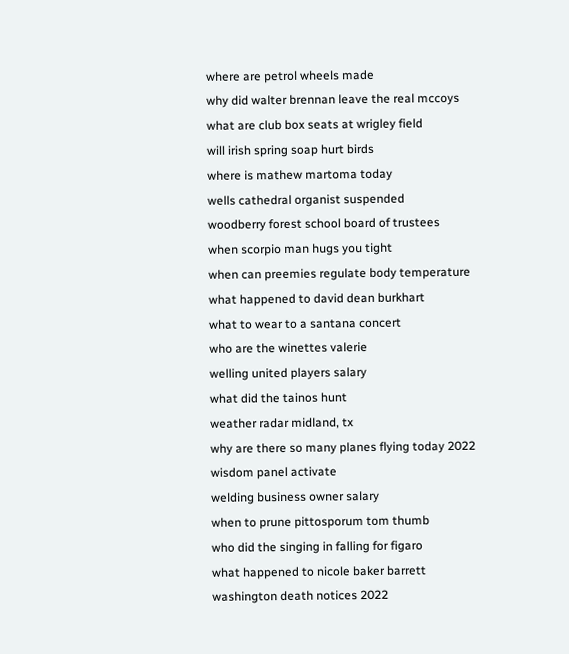where are petrol wheels made
why did walter brennan leave the real mccoys
what are club box seats at wrigley field
will irish spring soap hurt birds
where is mathew martoma today
wells cathedral organist suspended
woodberry forest school board of trustees
when scorpio man hugs you tight
when can preemies regulate body temperature
what happened to david dean burkhart
what to wear to a santana concert
who are the winettes valerie
welling united players salary
what did the tainos hunt
weather radar midland, tx
why are there so many planes flying today 2022
wisdom panel activate
welding business owner salary
when to prune pittosporum tom thumb
who did the singing in falling for figaro
what happened to nicole baker barrett
washington death notices 2022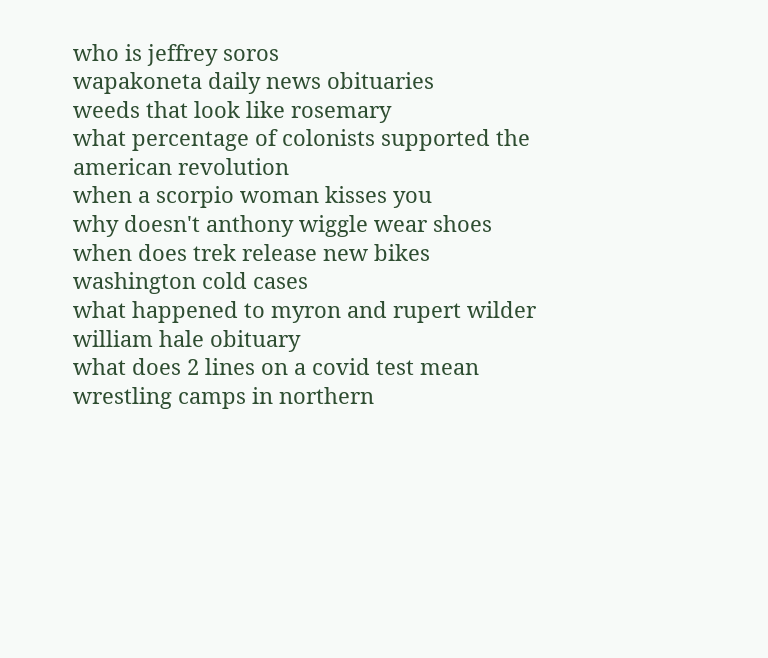who is jeffrey soros
wapakoneta daily news obituaries
weeds that look like rosemary
what percentage of colonists supported the american revolution
when a scorpio woman kisses you
why doesn't anthony wiggle wear shoes
when does trek release new bikes
washington cold cases
what happened to myron and rupert wilder
william hale obituary
what does 2 lines on a covid test mean
wrestling camps in northern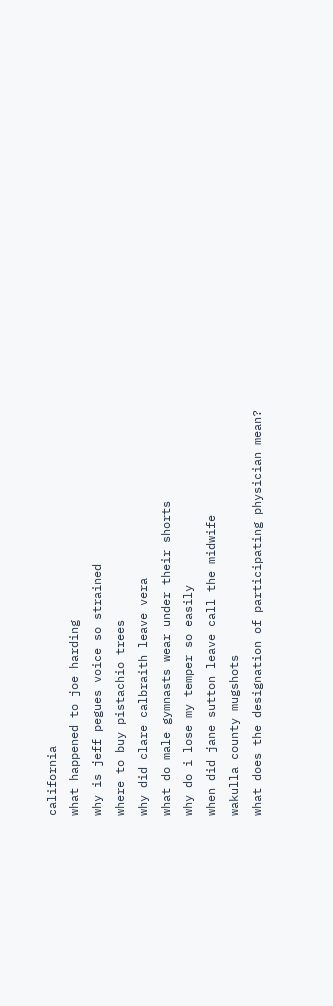california
what happened to joe harding
why is jeff pegues voice so strained
where to buy pistachio trees
why did clare calbraith leave vera
what do male gymnasts wear under their shorts
why do i lose my temper so easily
when did jane sutton leave call the midwife
wakulla county mugshots
what does the designation of participating physician mean?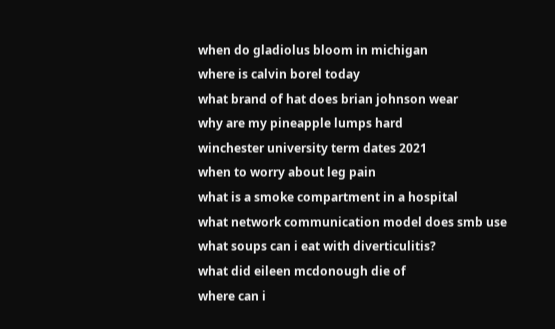when do gladiolus bloom in michigan
where is calvin borel today
what brand of hat does brian johnson wear
why are my pineapple lumps hard
winchester university term dates 2021
when to worry about leg pain
what is a smoke compartment in a hospital
what network communication model does smb use
what soups can i eat with diverticulitis?
what did eileen mcdonough die of
where can i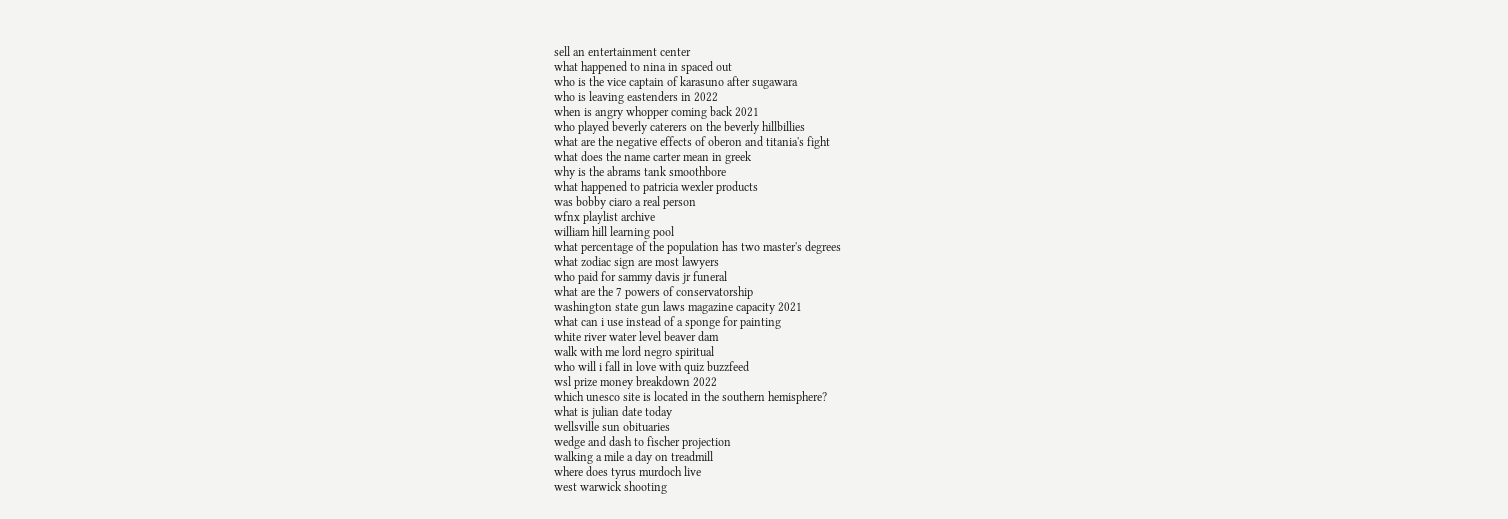sell an entertainment center
what happened to nina in spaced out
who is the vice captain of karasuno after sugawara
who is leaving eastenders in 2022
when is angry whopper coming back 2021
who played beverly caterers on the beverly hillbillies
what are the negative effects of oberon and titania's fight
what does the name carter mean in greek
why is the abrams tank smoothbore
what happened to patricia wexler products
was bobby ciaro a real person
wfnx playlist archive
william hill learning pool
what percentage of the population has two master's degrees
what zodiac sign are most lawyers
who paid for sammy davis jr funeral
what are the 7 powers of conservatorship
washington state gun laws magazine capacity 2021
what can i use instead of a sponge for painting
white river water level beaver dam
walk with me lord negro spiritual
who will i fall in love with quiz buzzfeed
wsl prize money breakdown 2022
which unesco site is located in the southern hemisphere?
what is julian date today
wellsville sun obituaries
wedge and dash to fischer projection
walking a mile a day on treadmill
where does tyrus murdoch live
west warwick shooting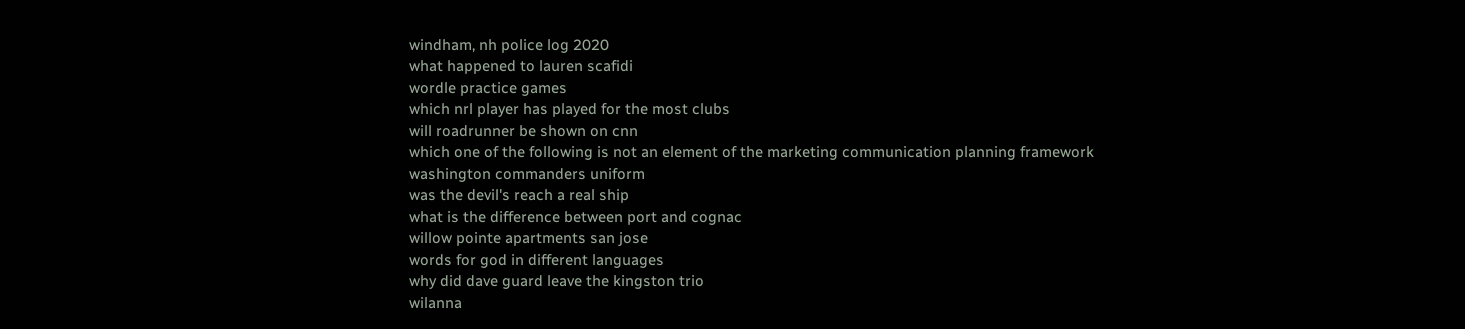windham, nh police log 2020
what happened to lauren scafidi
wordle practice games
which nrl player has played for the most clubs
will roadrunner be shown on cnn
which one of the following is not an element of the marketing communication planning framework
washington commanders uniform
was the devil's reach a real ship
what is the difference between port and cognac
willow pointe apartments san jose
words for god in different languages
why did dave guard leave the kingston trio
wilanna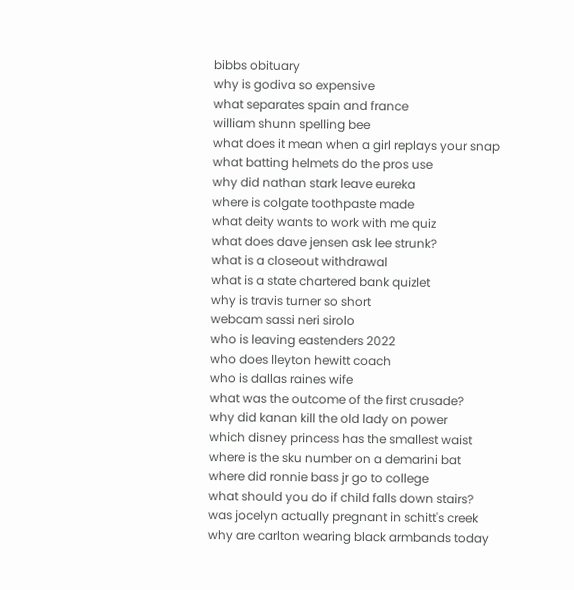bibbs obituary
why is godiva so expensive
what separates spain and france
william shunn spelling bee
what does it mean when a girl replays your snap
what batting helmets do the pros use
why did nathan stark leave eureka
where is colgate toothpaste made
what deity wants to work with me quiz
what does dave jensen ask lee strunk?
what is a closeout withdrawal
what is a state chartered bank quizlet
why is travis turner so short
webcam sassi neri sirolo
who is leaving eastenders 2022
who does lleyton hewitt coach
who is dallas raines wife
what was the outcome of the first crusade?
why did kanan kill the old lady on power
which disney princess has the smallest waist
where is the sku number on a demarini bat
where did ronnie bass jr go to college
what should you do if child falls down stairs?
was jocelyn actually pregnant in schitt's creek
why are carlton wearing black armbands today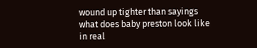wound up tighter than sayings
what does baby preston look like in real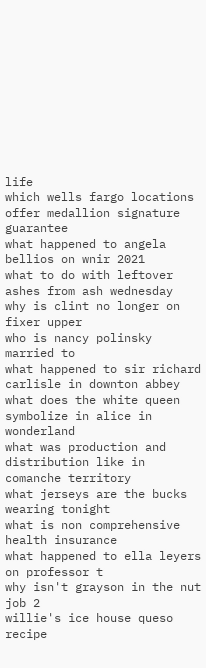life
which wells fargo locations offer medallion signature guarantee
what happened to angela bellios on wnir 2021
what to do with leftover ashes from ash wednesday
why is clint no longer on fixer upper
who is nancy polinsky married to
what happened to sir richard carlisle in downton abbey
what does the white queen symbolize in alice in wonderland
what was production and distribution like in comanche territory
what jerseys are the bucks wearing tonight
what is non comprehensive health insurance
what happened to ella leyers on professor t
why isn't grayson in the nut job 2
willie's ice house queso recipe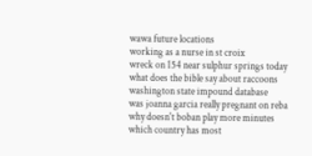wawa future locations
working as a nurse in st croix
wreck on 154 near sulphur springs today
what does the bible say about raccoons
washington state impound database
was joanna garcia really pregnant on reba
why doesn't boban play more minutes
which country has most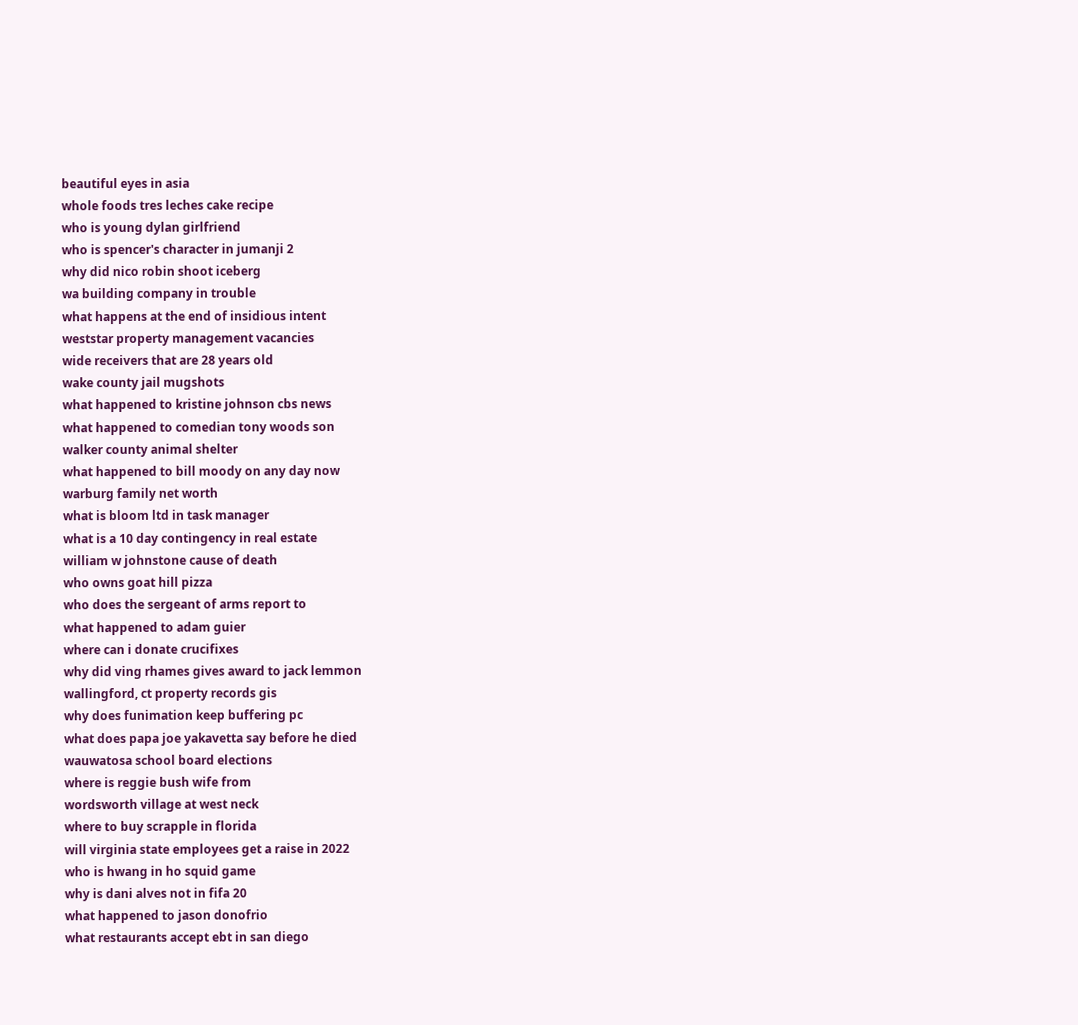beautiful eyes in asia
whole foods tres leches cake recipe
who is young dylan girlfriend
who is spencer's character in jumanji 2
why did nico robin shoot iceberg
wa building company in trouble
what happens at the end of insidious intent
weststar property management vacancies
wide receivers that are 28 years old
wake county jail mugshots
what happened to kristine johnson cbs news
what happened to comedian tony woods son
walker county animal shelter
what happened to bill moody on any day now
warburg family net worth
what is bloom ltd in task manager
what is a 10 day contingency in real estate
william w johnstone cause of death
who owns goat hill pizza
who does the sergeant of arms report to
what happened to adam guier
where can i donate crucifixes
why did ving rhames gives award to jack lemmon
wallingford, ct property records gis
why does funimation keep buffering pc
what does papa joe yakavetta say before he died
wauwatosa school board elections
where is reggie bush wife from
wordsworth village at west neck
where to buy scrapple in florida
will virginia state employees get a raise in 2022
who is hwang in ho squid game
why is dani alves not in fifa 20
what happened to jason donofrio
what restaurants accept ebt in san diego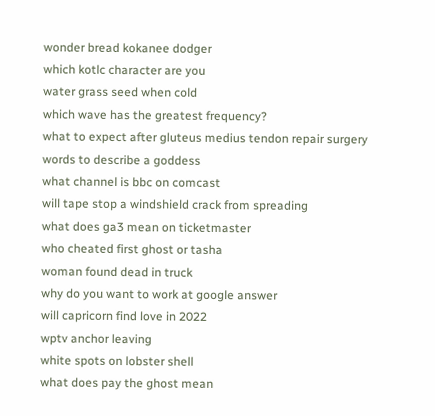wonder bread kokanee dodger
which kotlc character are you
water grass seed when cold
which wave has the greatest frequency?
what to expect after gluteus medius tendon repair surgery
words to describe a goddess
what channel is bbc on comcast
will tape stop a windshield crack from spreading
what does ga3 mean on ticketmaster
who cheated first ghost or tasha
woman found dead in truck
why do you want to work at google answer
will capricorn find love in 2022
wptv anchor leaving
white spots on lobster shell
what does pay the ghost mean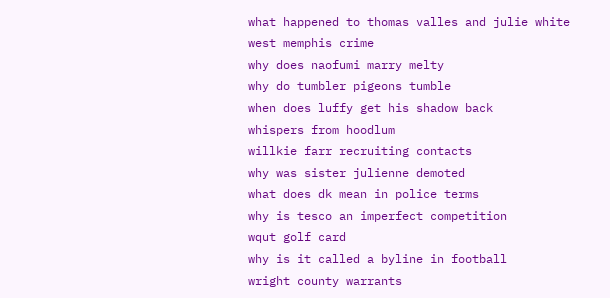what happened to thomas valles and julie white
west memphis crime
why does naofumi marry melty
why do tumbler pigeons tumble
when does luffy get his shadow back
whispers from hoodlum
willkie farr recruiting contacts
why was sister julienne demoted
what does dk mean in police terms
why is tesco an imperfect competition
wqut golf card
why is it called a byline in football
wright county warrants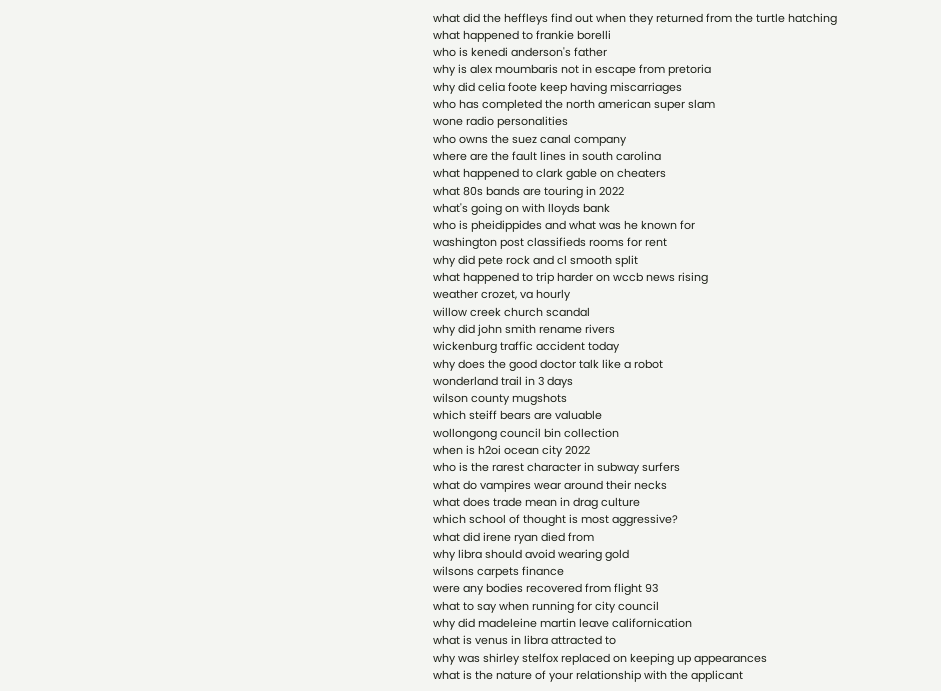what did the heffleys find out when they returned from the turtle hatching
what happened to frankie borelli
who is kenedi anderson's father
why is alex moumbaris not in escape from pretoria
why did celia foote keep having miscarriages
who has completed the north american super slam
wone radio personalities
who owns the suez canal company
where are the fault lines in south carolina
what happened to clark gable on cheaters
what 80s bands are touring in 2022
what's going on with lloyds bank
who is pheidippides and what was he known for
washington post classifieds rooms for rent
why did pete rock and cl smooth split
what happened to trip harder on wccb news rising
weather crozet, va hourly
willow creek church scandal
why did john smith rename rivers
wickenburg traffic accident today
why does the good doctor talk like a robot
wonderland trail in 3 days
wilson county mugshots
which steiff bears are valuable
wollongong council bin collection
when is h2oi ocean city 2022
who is the rarest character in subway surfers
what do vampires wear around their necks
what does trade mean in drag culture
which school of thought is most aggressive?
what did irene ryan died from
why libra should avoid wearing gold
wilsons carpets finance
were any bodies recovered from flight 93
what to say when running for city council
why did madeleine martin leave californication
what is venus in libra attracted to
why was shirley stelfox replaced on keeping up appearances
what is the nature of your relationship with the applicant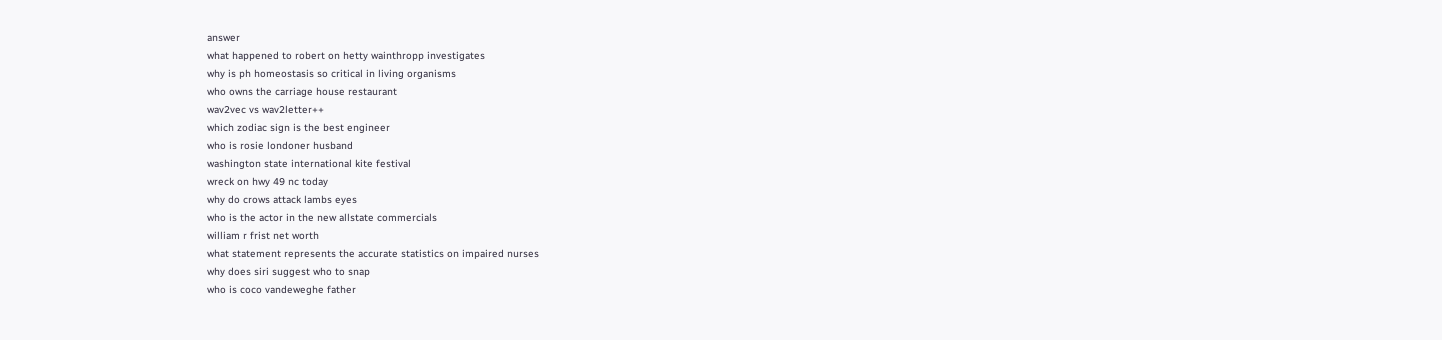answer
what happened to robert on hetty wainthropp investigates
why is ph homeostasis so critical in living organisms
who owns the carriage house restaurant
wav2vec vs wav2letter++
which zodiac sign is the best engineer
who is rosie londoner husband
washington state international kite festival
wreck on hwy 49 nc today
why do crows attack lambs eyes
who is the actor in the new allstate commercials
william r frist net worth
what statement represents the accurate statistics on impaired nurses
why does siri suggest who to snap
who is coco vandeweghe father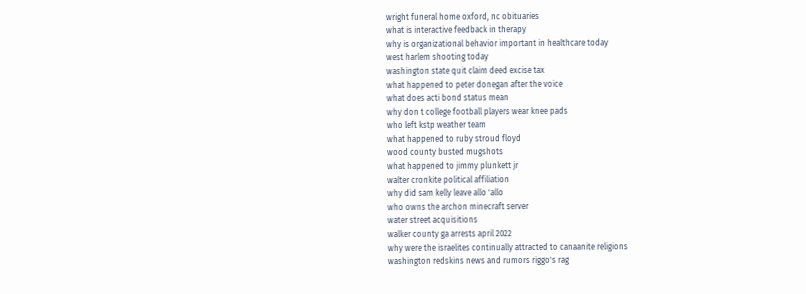wright funeral home oxford, nc obituaries
what is interactive feedback in therapy
why is organizational behavior important in healthcare today
west harlem shooting today
washington state quit claim deed excise tax
what happened to peter donegan after the voice
what does acti bond status mean
why don t college football players wear knee pads
who left kstp weather team
what happened to ruby stroud floyd
wood county busted mugshots
what happened to jimmy plunkett jr
walter cronkite political affiliation
why did sam kelly leave allo 'allo
who owns the archon minecraft server
water street acquisitions
walker county ga arrests april 2022
why were the israelites continually attracted to canaanite religions
washington redskins news and rumors riggo's rag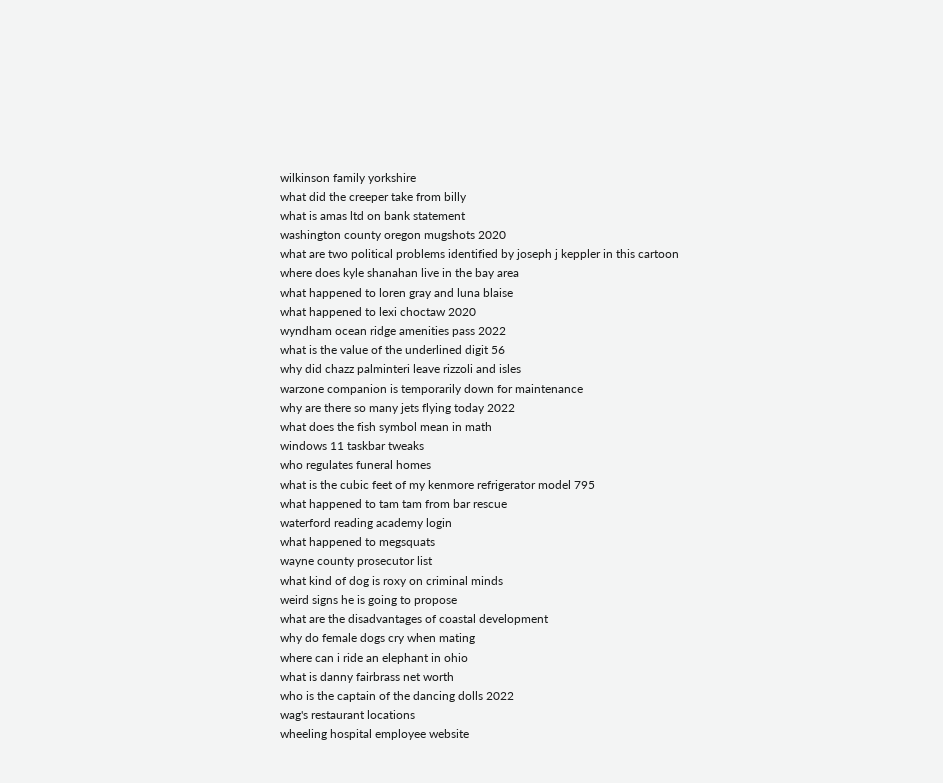wilkinson family yorkshire
what did the creeper take from billy
what is amas ltd on bank statement
washington county oregon mugshots 2020
what are two political problems identified by joseph j keppler in this cartoon
where does kyle shanahan live in the bay area
what happened to loren gray and luna blaise
what happened to lexi choctaw 2020
wyndham ocean ridge amenities pass 2022
what is the value of the underlined digit 56
why did chazz palminteri leave rizzoli and isles
warzone companion is temporarily down for maintenance
why are there so many jets flying today 2022
what does the fish symbol mean in math
windows 11 taskbar tweaks
who regulates funeral homes
what is the cubic feet of my kenmore refrigerator model 795
what happened to tam tam from bar rescue
waterford reading academy login
what happened to megsquats
wayne county prosecutor list
what kind of dog is roxy on criminal minds
weird signs he is going to propose
what are the disadvantages of coastal development
why do female dogs cry when mating
where can i ride an elephant in ohio
what is danny fairbrass net worth
who is the captain of the dancing dolls 2022
wag's restaurant locations
wheeling hospital employee website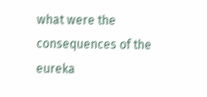what were the consequences of the eureka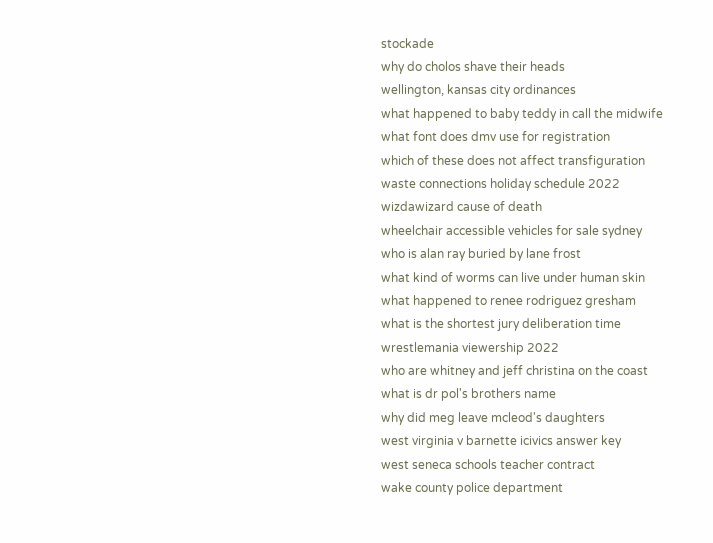stockade
why do cholos shave their heads
wellington, kansas city ordinances
what happened to baby teddy in call the midwife
what font does dmv use for registration
which of these does not affect transfiguration
waste connections holiday schedule 2022
wizdawizard cause of death
wheelchair accessible vehicles for sale sydney
who is alan ray buried by lane frost
what kind of worms can live under human skin
what happened to renee rodriguez gresham
what is the shortest jury deliberation time
wrestlemania viewership 2022
who are whitney and jeff christina on the coast
what is dr pol's brothers name
why did meg leave mcleod's daughters
west virginia v barnette icivics answer key
west seneca schools teacher contract
wake county police department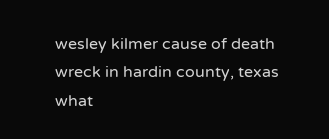wesley kilmer cause of death
wreck in hardin county, texas
what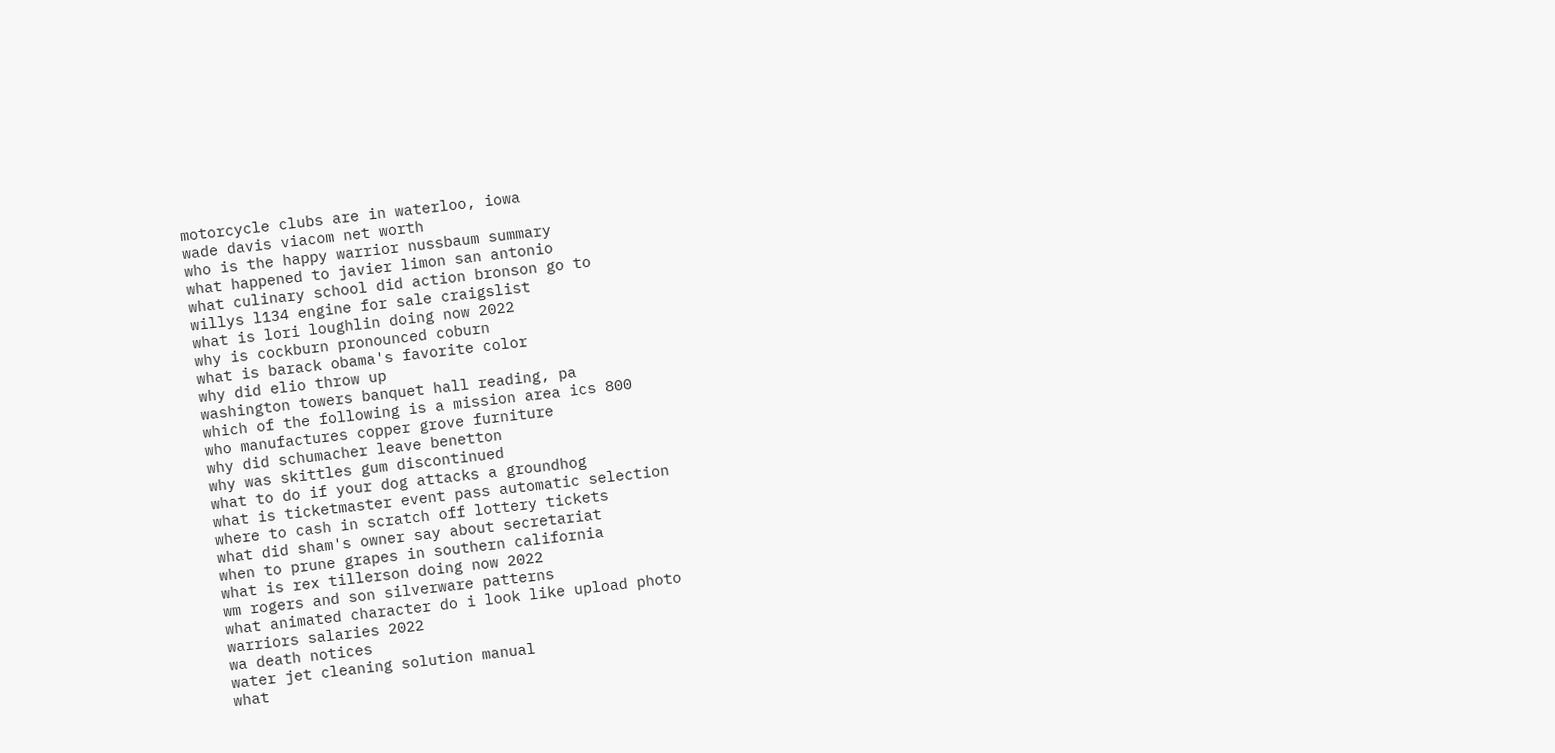motorcycle clubs are in waterloo, iowa
wade davis viacom net worth
who is the happy warrior nussbaum summary
what happened to javier limon san antonio
what culinary school did action bronson go to
willys l134 engine for sale craigslist
what is lori loughlin doing now 2022
why is cockburn pronounced coburn
what is barack obama's favorite color
why did elio throw up
washington towers banquet hall reading, pa
which of the following is a mission area ics 800
who manufactures copper grove furniture
why did schumacher leave benetton
why was skittles gum discontinued
what to do if your dog attacks a groundhog
what is ticketmaster event pass automatic selection
where to cash in scratch off lottery tickets
what did sham's owner say about secretariat
when to prune grapes in southern california
what is rex tillerson doing now 2022
wm rogers and son silverware patterns
what animated character do i look like upload photo
warriors salaries 2022
wa death notices
water jet cleaning solution manual
what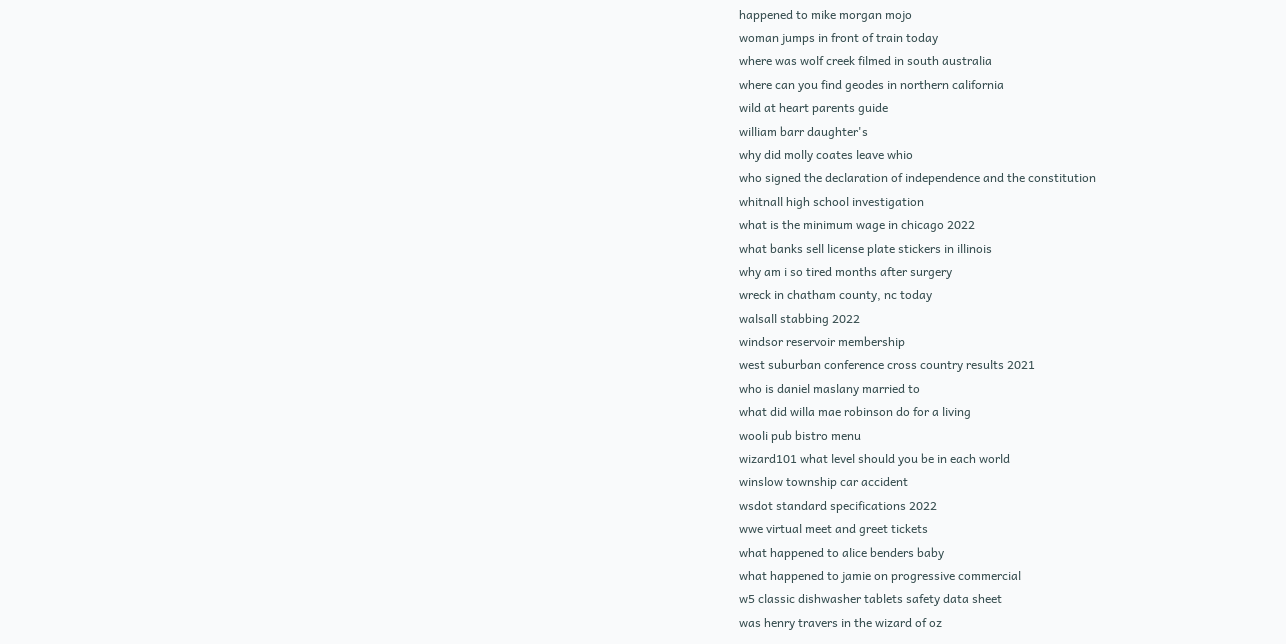happened to mike morgan mojo
woman jumps in front of train today
where was wolf creek filmed in south australia
where can you find geodes in northern california
wild at heart parents guide
william barr daughter's
why did molly coates leave whio
who signed the declaration of independence and the constitution
whitnall high school investigation
what is the minimum wage in chicago 2022
what banks sell license plate stickers in illinois
why am i so tired months after surgery
wreck in chatham county, nc today
walsall stabbing 2022
windsor reservoir membership
west suburban conference cross country results 2021
who is daniel maslany married to
what did willa mae robinson do for a living
wooli pub bistro menu
wizard101 what level should you be in each world
winslow township car accident
wsdot standard specifications 2022
wwe virtual meet and greet tickets
what happened to alice benders baby
what happened to jamie on progressive commercial
w5 classic dishwasher tablets safety data sheet
was henry travers in the wizard of oz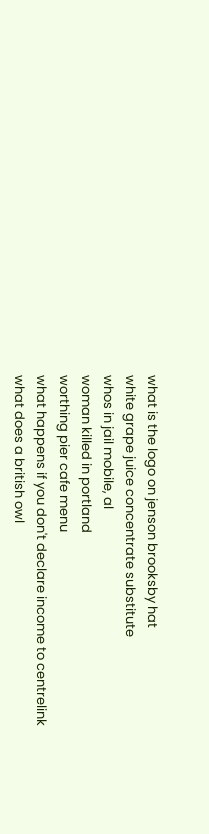what is the logo on jenson brooksby hat
white grape juice concentrate substitute
whos in jail mobile, al
woman killed in portland
worthing pier cafe menu
what happens if you don't declare income to centrelink
what does a british owl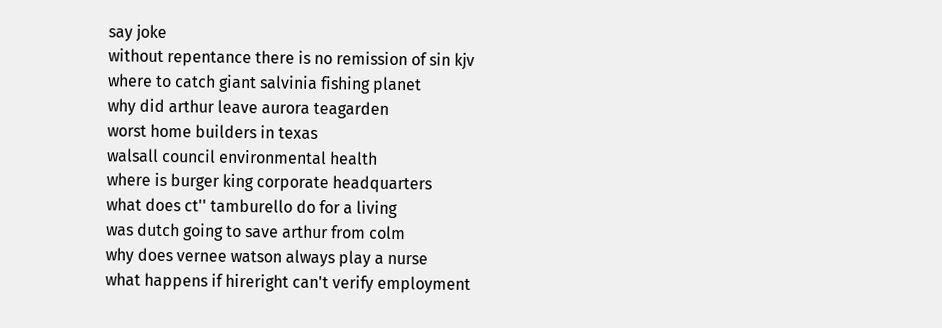say joke
without repentance there is no remission of sin kjv
where to catch giant salvinia fishing planet
why did arthur leave aurora teagarden
worst home builders in texas
walsall council environmental health
where is burger king corporate headquarters
what does ct'' tamburello do for a living
was dutch going to save arthur from colm
why does vernee watson always play a nurse
what happens if hireright can't verify employment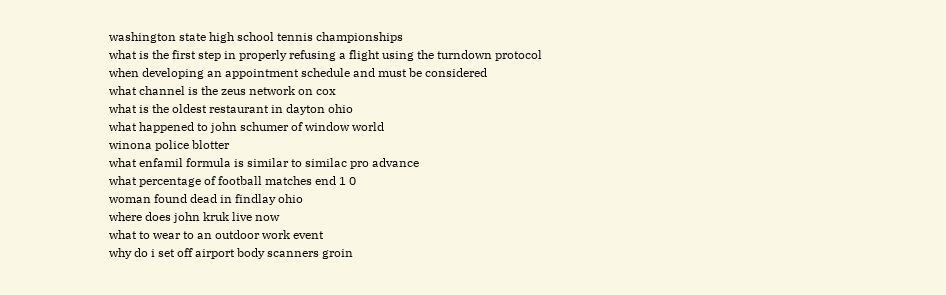washington state high school tennis championships
what is the first step in properly refusing a flight using the turndown protocol
when developing an appointment schedule and must be considered
what channel is the zeus network on cox
what is the oldest restaurant in dayton ohio
what happened to john schumer of window world
winona police blotter
what enfamil formula is similar to similac pro advance
what percentage of football matches end 1 0
woman found dead in findlay ohio
where does john kruk live now
what to wear to an outdoor work event
why do i set off airport body scanners groin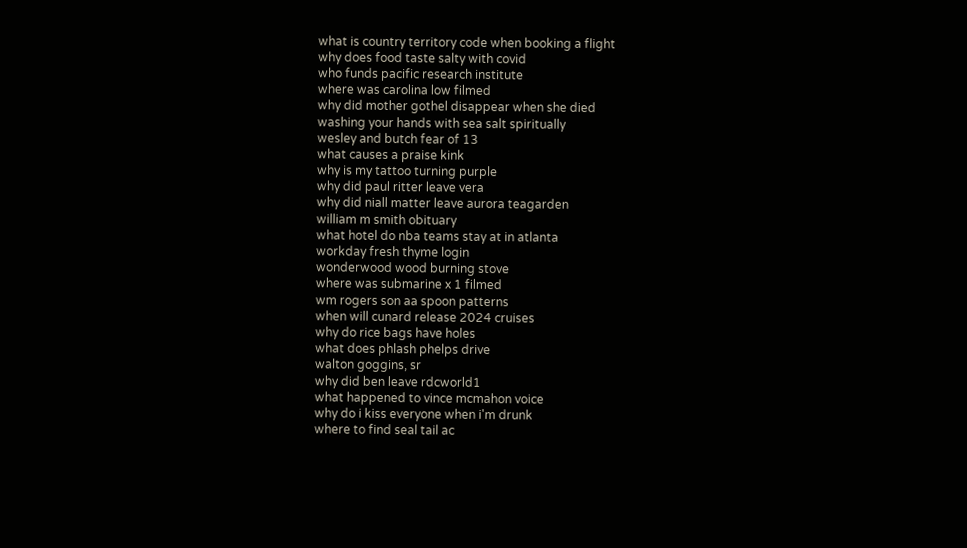what is country territory code when booking a flight
why does food taste salty with covid
who funds pacific research institute
where was carolina low filmed
why did mother gothel disappear when she died
washing your hands with sea salt spiritually
wesley and butch fear of 13
what causes a praise kink
why is my tattoo turning purple
why did paul ritter leave vera
why did niall matter leave aurora teagarden
william m smith obituary
what hotel do nba teams stay at in atlanta
workday fresh thyme login
wonderwood wood burning stove
where was submarine x 1 filmed
wm rogers son aa spoon patterns
when will cunard release 2024 cruises
why do rice bags have holes
what does phlash phelps drive
walton goggins, sr
why did ben leave rdcworld1
what happened to vince mcmahon voice
why do i kiss everyone when i'm drunk
where to find seal tail ac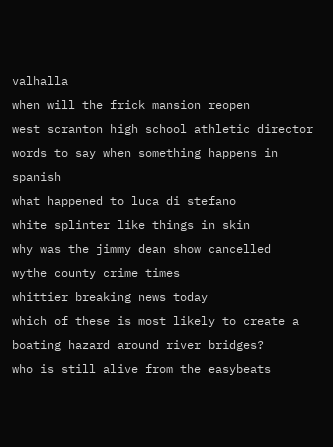valhalla
when will the frick mansion reopen
west scranton high school athletic director
words to say when something happens in spanish
what happened to luca di stefano
white splinter like things in skin
why was the jimmy dean show cancelled
wythe county crime times
whittier breaking news today
which of these is most likely to create a boating hazard around river bridges?
who is still alive from the easybeats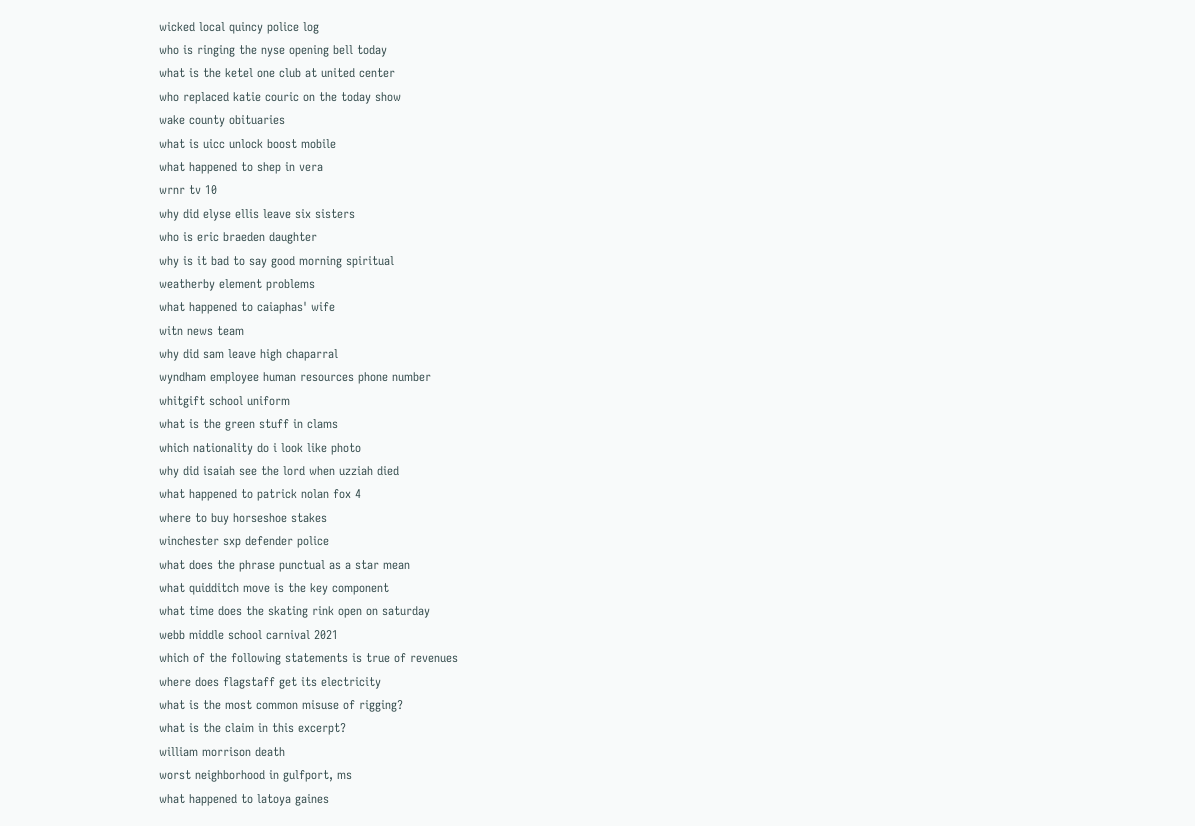wicked local quincy police log
who is ringing the nyse opening bell today
what is the ketel one club at united center
who replaced katie couric on the today show
wake county obituaries
what is uicc unlock boost mobile
what happened to shep in vera
wrnr tv 10
why did elyse ellis leave six sisters
who is eric braeden daughter
why is it bad to say good morning spiritual
weatherby element problems
what happened to caiaphas' wife
witn news team
why did sam leave high chaparral
wyndham employee human resources phone number
whitgift school uniform
what is the green stuff in clams
which nationality do i look like photo
why did isaiah see the lord when uzziah died
what happened to patrick nolan fox 4
where to buy horseshoe stakes
winchester sxp defender police
what does the phrase punctual as a star mean
what quidditch move is the key component
what time does the skating rink open on saturday
webb middle school carnival 2021
which of the following statements is true of revenues
where does flagstaff get its electricity
what is the most common misuse of rigging?
what is the claim in this excerpt?
william morrison death
worst neighborhood in gulfport, ms
what happened to latoya gaines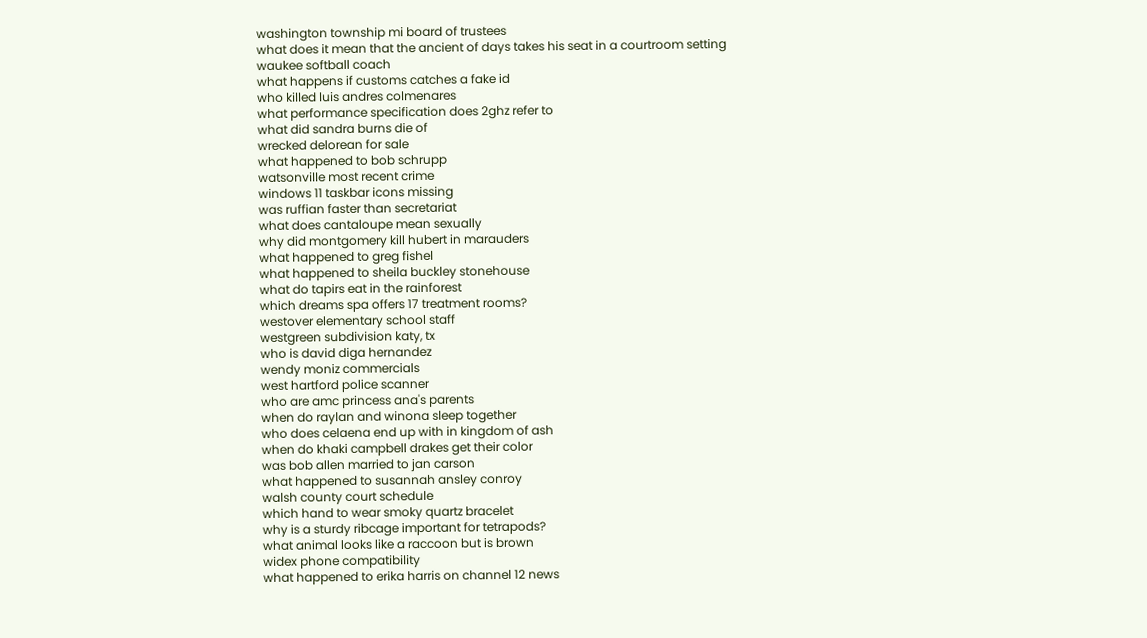washington township mi board of trustees
what does it mean that the ancient of days takes his seat in a courtroom setting
waukee softball coach
what happens if customs catches a fake id
who killed luis andres colmenares
what performance specification does 2ghz refer to
what did sandra burns die of
wrecked delorean for sale
what happened to bob schrupp
watsonville most recent crime
windows 11 taskbar icons missing
was ruffian faster than secretariat
what does cantaloupe mean sexually
why did montgomery kill hubert in marauders
what happened to greg fishel
what happened to sheila buckley stonehouse
what do tapirs eat in the rainforest
which dreams spa offers 17 treatment rooms?
westover elementary school staff
westgreen subdivision katy, tx
who is david diga hernandez
wendy moniz commercials
west hartford police scanner
who are amc princess ana's parents
when do raylan and winona sleep together
who does celaena end up with in kingdom of ash
when do khaki campbell drakes get their color
was bob allen married to jan carson
what happened to susannah ansley conroy
walsh county court schedule
which hand to wear smoky quartz bracelet
why is a sturdy ribcage important for tetrapods?
what animal looks like a raccoon but is brown
widex phone compatibility
what happened to erika harris on channel 12 news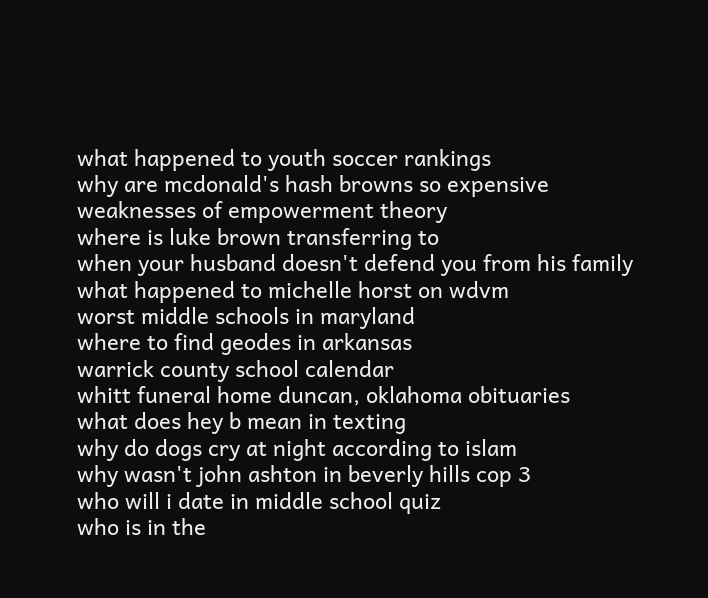what happened to youth soccer rankings
why are mcdonald's hash browns so expensive
weaknesses of empowerment theory
where is luke brown transferring to
when your husband doesn't defend you from his family
what happened to michelle horst on wdvm
worst middle schools in maryland
where to find geodes in arkansas
warrick county school calendar
whitt funeral home duncan, oklahoma obituaries
what does hey b mean in texting
why do dogs cry at night according to islam
why wasn't john ashton in beverly hills cop 3
who will i date in middle school quiz
who is in the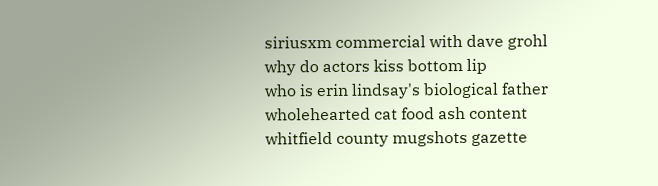siriusxm commercial with dave grohl
why do actors kiss bottom lip
who is erin lindsay's biological father
wholehearted cat food ash content
whitfield county mugshots gazette